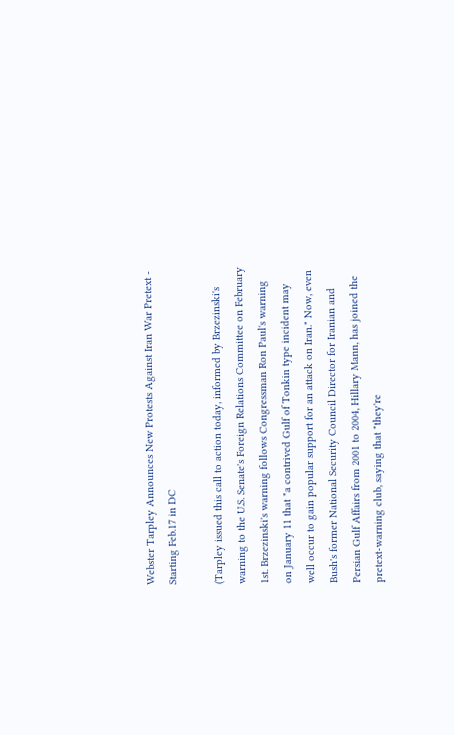Webster Tarpley Announces New Protests Against Iran War Pretext - Starting Feb.17 in DC

(Tarpley issued this call to action today, informed by Brzezinski's warning to the U.S. Senate's Foreign Relations Committee on February 1st. Brzezinski's warning follows Congressman Ron Paul's warning on January 11 that "a contrived Gulf of Tonkin type incident may well occur to gain popular support for an attack on Iran." Now, even Bush's former National Security Council Director for Iranian and Persian Gulf Affairs from 2001 to 2004, Hillary Mann, has joined the pretext-warning club, saying that "they're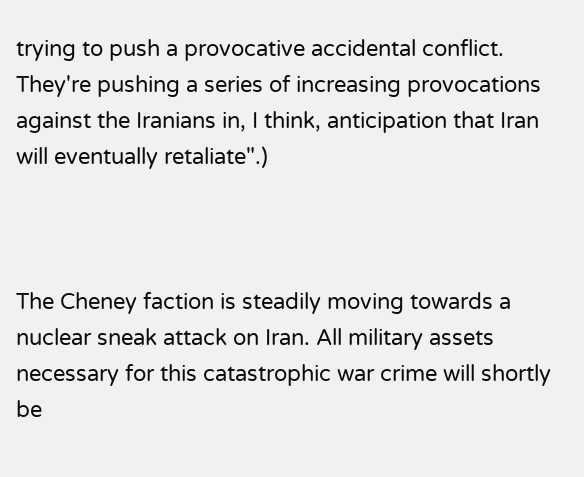trying to push a provocative accidental conflict. They're pushing a series of increasing provocations against the Iranians in, I think, anticipation that Iran will eventually retaliate".)



The Cheney faction is steadily moving towards a nuclear sneak attack on Iran. All military assets necessary for this catastrophic war crime will shortly be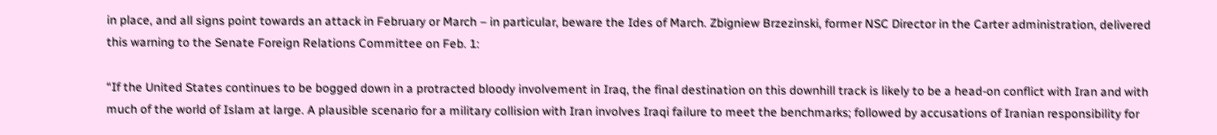in place, and all signs point towards an attack in February or March – in particular, beware the Ides of March. Zbigniew Brzezinski, former NSC Director in the Carter administration, delivered this warning to the Senate Foreign Relations Committee on Feb. 1:

“If the United States continues to be bogged down in a protracted bloody involvement in Iraq, the final destination on this downhill track is likely to be a head-on conflict with Iran and with much of the world of Islam at large. A plausible scenario for a military collision with Iran involves Iraqi failure to meet the benchmarks; followed by accusations of Iranian responsibility for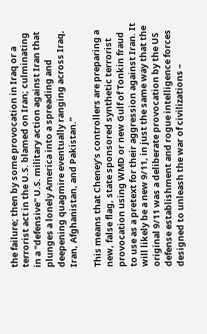the failure; then by some provocation in Iraq or a terrorist act in the U.S. blamed on Iran; culminating in a "defensive" U.S. military action against Iran that plunges a lonely America into a spreading and deepening quagmire eventually ranging across Iraq, Iran, Afghanistan, and Pakistan.”

This means that Cheney’s controllers are preparing a new, false flag, state sponsored synthetic terrorist provocation using WMD or new Gulf of Tonkin fraud to use as a pretext for their aggression against Iran. It will likely be a new 9/11, in just the same way that the original 9/11 was a deliberate provocation by the US defense establishment and rogue intelligence forces designed to unleash the war of civilizations –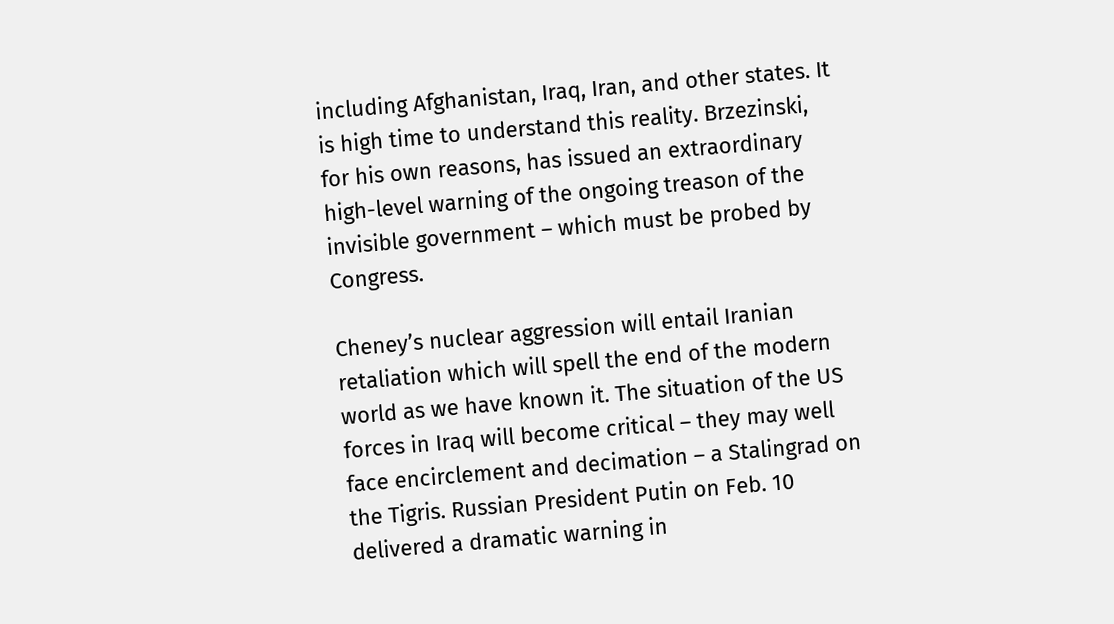including Afghanistan, Iraq, Iran, and other states. It is high time to understand this reality. Brzezinski, for his own reasons, has issued an extraordinary high-level warning of the ongoing treason of the invisible government – which must be probed by Congress.

Cheney’s nuclear aggression will entail Iranian retaliation which will spell the end of the modern world as we have known it. The situation of the US forces in Iraq will become critical – they may well face encirclement and decimation – a Stalingrad on the Tigris. Russian President Putin on Feb. 10 delivered a dramatic warning in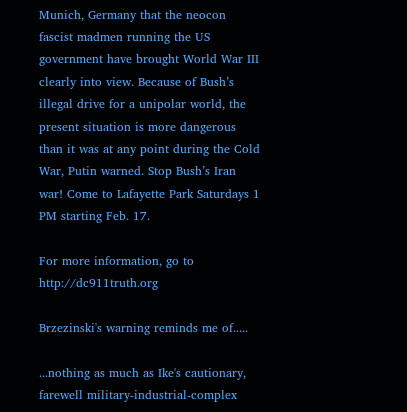Munich, Germany that the neocon fascist madmen running the US government have brought World War III clearly into view. Because of Bush’s illegal drive for a unipolar world, the present situation is more dangerous than it was at any point during the Cold War, Putin warned. Stop Bush’s Iran war! Come to Lafayette Park Saturdays 1 PM starting Feb. 17.

For more information, go to http://dc911truth.org

Brzezinski's warning reminds me of.....

...nothing as much as Ike's cautionary, farewell military-industrial-complex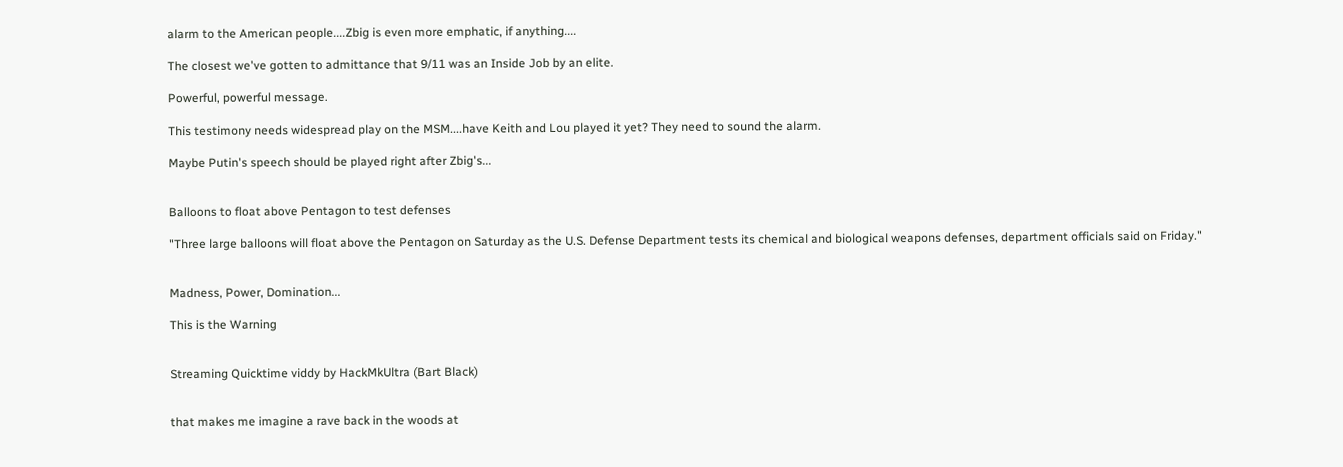alarm to the American people....Zbig is even more emphatic, if anything....

The closest we've gotten to admittance that 9/11 was an Inside Job by an elite.

Powerful, powerful message.

This testimony needs widespread play on the MSM....have Keith and Lou played it yet? They need to sound the alarm.

Maybe Putin's speech should be played right after Zbig's...


Balloons to float above Pentagon to test defenses

"Three large balloons will float above the Pentagon on Saturday as the U.S. Defense Department tests its chemical and biological weapons defenses, department officials said on Friday."


Madness, Power, Domination...

This is the Warning


Streaming Quicktime viddy by HackMkUltra (Bart Black)


that makes me imagine a rave back in the woods at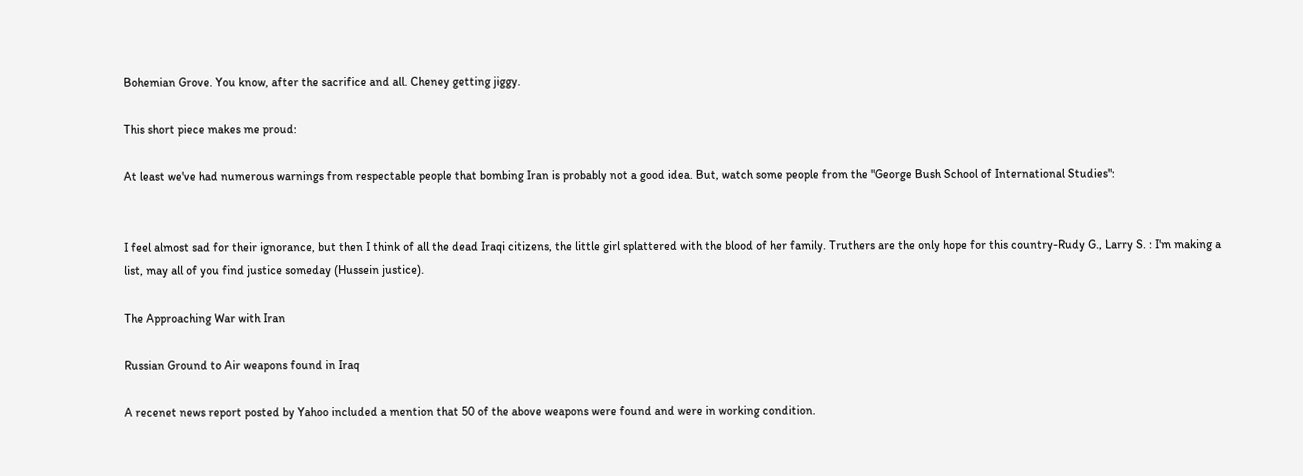Bohemian Grove. You know, after the sacrifice and all. Cheney getting jiggy.

This short piece makes me proud:

At least we've had numerous warnings from respectable people that bombing Iran is probably not a good idea. But, watch some people from the "George Bush School of International Studies":


I feel almost sad for their ignorance, but then I think of all the dead Iraqi citizens, the little girl splattered with the blood of her family. Truthers are the only hope for this country-Rudy G., Larry S. : I'm making a list, may all of you find justice someday (Hussein justice).

The Approaching War with Iran

Russian Ground to Air weapons found in Iraq

A recenet news report posted by Yahoo included a mention that 50 of the above weapons were found and were in working condition.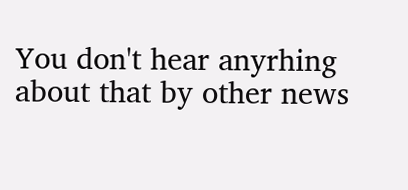You don't hear anyrhing about that by other news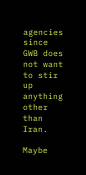agencies since GWB does not want to stir up anything other than Iran.

Maybe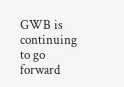GWB is continuing to go forward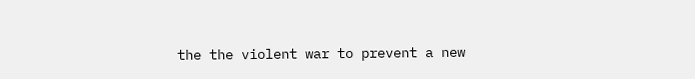the the violent war to prevent a new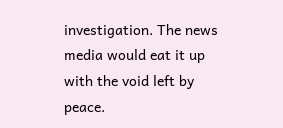investigation. The news media would eat it up with the void left by peace.